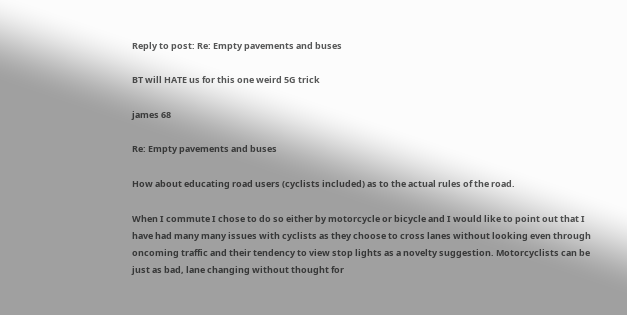Reply to post: Re: Empty pavements and buses

BT will HATE us for this one weird 5G trick

james 68

Re: Empty pavements and buses

How about educating road users (cyclists included) as to the actual rules of the road.

When I commute I chose to do so either by motorcycle or bicycle and I would like to point out that I have had many many issues with cyclists as they choose to cross lanes without looking even through oncoming traffic and their tendency to view stop lights as a novelty suggestion. Motorcyclists can be just as bad, lane changing without thought for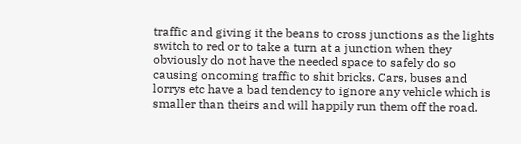traffic and giving it the beans to cross junctions as the lights switch to red or to take a turn at a junction when they obviously do not have the needed space to safely do so causing oncoming traffic to shit bricks. Cars, buses and lorrys etc have a bad tendency to ignore any vehicle which is smaller than theirs and will happily run them off the road.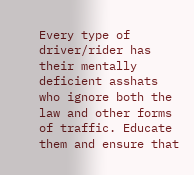Every type of driver/rider has their mentally deficient asshats who ignore both the law and other forms of traffic. Educate them and ensure that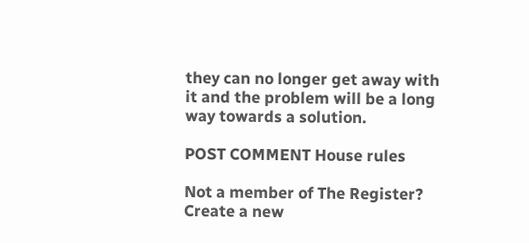they can no longer get away with it and the problem will be a long way towards a solution.

POST COMMENT House rules

Not a member of The Register? Create a new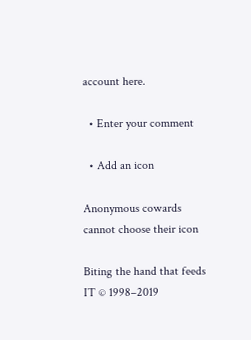account here.

  • Enter your comment

  • Add an icon

Anonymous cowards cannot choose their icon

Biting the hand that feeds IT © 1998–2019